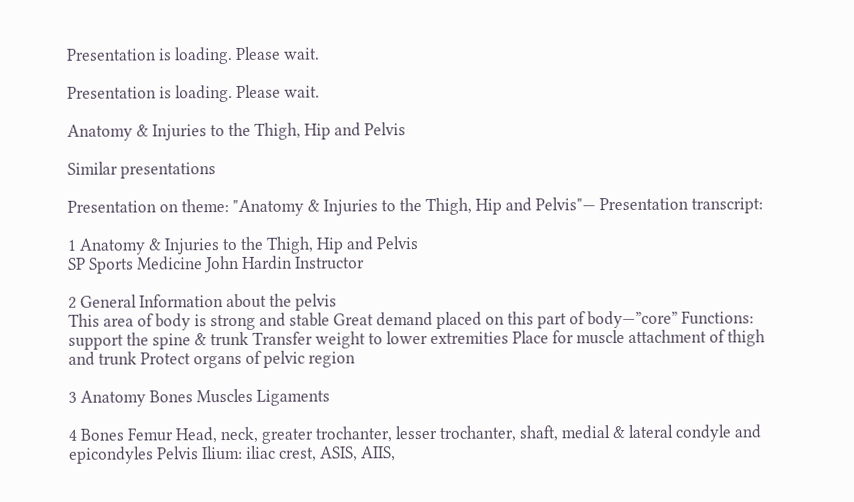Presentation is loading. Please wait.

Presentation is loading. Please wait.

Anatomy & Injuries to the Thigh, Hip and Pelvis

Similar presentations

Presentation on theme: "Anatomy & Injuries to the Thigh, Hip and Pelvis"— Presentation transcript:

1 Anatomy & Injuries to the Thigh, Hip and Pelvis
SP Sports Medicine John Hardin Instructor

2 General Information about the pelvis
This area of body is strong and stable Great demand placed on this part of body—”core” Functions: support the spine & trunk Transfer weight to lower extremities Place for muscle attachment of thigh and trunk Protect organs of pelvic region

3 Anatomy Bones Muscles Ligaments

4 Bones Femur Head, neck, greater trochanter, lesser trochanter, shaft, medial & lateral condyle and epicondyles Pelvis Ilium: iliac crest, ASIS, AIIS,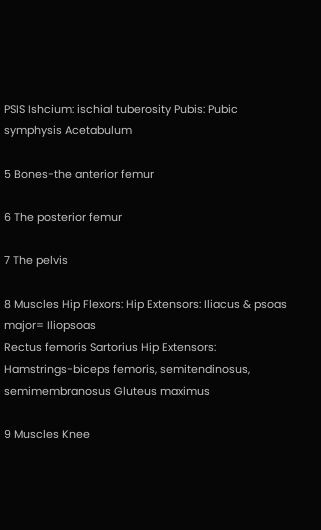PSIS Ishcium: ischial tuberosity Pubis: Pubic symphysis Acetabulum

5 Bones-the anterior femur

6 The posterior femur

7 The pelvis

8 Muscles Hip Flexors: Hip Extensors: Iliacus & psoas major= Iliopsoas
Rectus femoris Sartorius Hip Extensors: Hamstrings-biceps femoris, semitendinosus, semimembranosus Gluteus maximus

9 Muscles Knee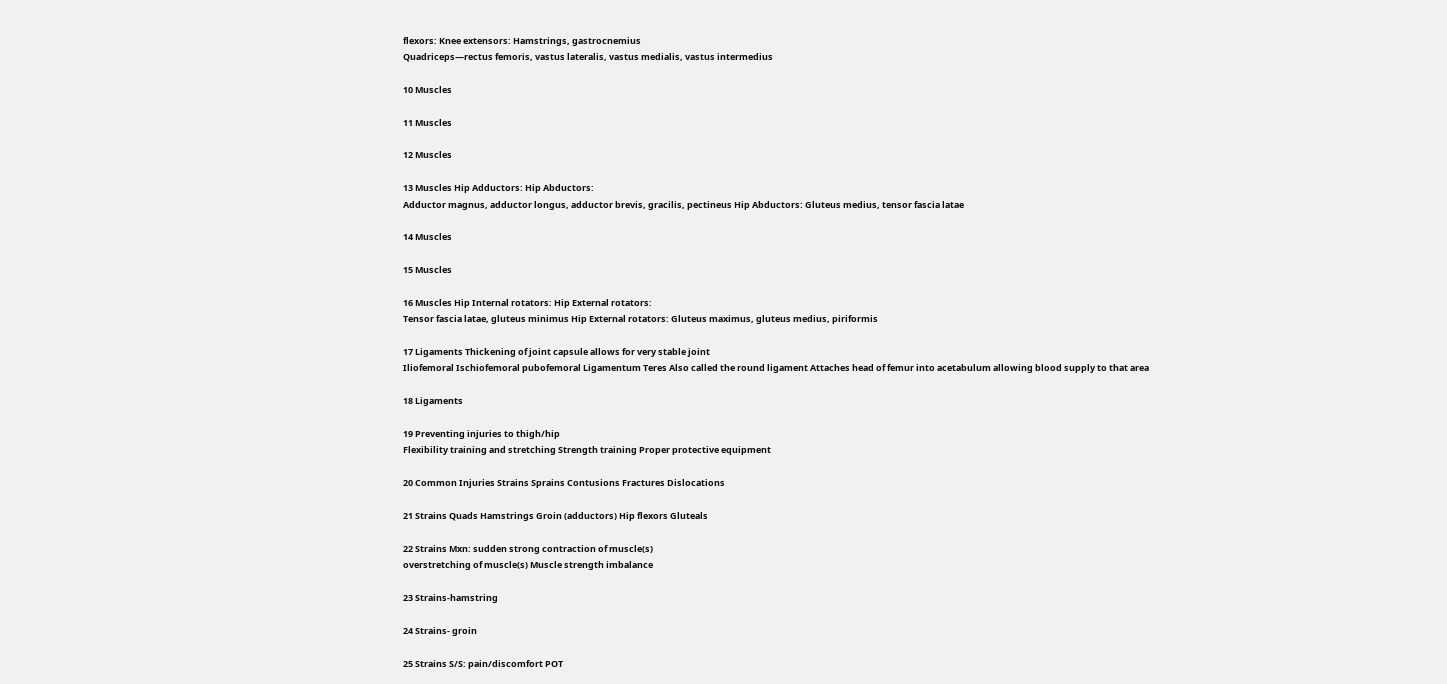flexors: Knee extensors: Hamstrings, gastrocnemius
Quadriceps—rectus femoris, vastus lateralis, vastus medialis, vastus intermedius

10 Muscles

11 Muscles

12 Muscles

13 Muscles Hip Adductors: Hip Abductors:
Adductor magnus, adductor longus, adductor brevis, gracilis, pectineus Hip Abductors: Gluteus medius, tensor fascia latae

14 Muscles

15 Muscles

16 Muscles Hip Internal rotators: Hip External rotators:
Tensor fascia latae, gluteus minimus Hip External rotators: Gluteus maximus, gluteus medius, piriformis

17 Ligaments Thickening of joint capsule allows for very stable joint
Iliofemoral Ischiofemoral pubofemoral Ligamentum Teres Also called the round ligament Attaches head of femur into acetabulum allowing blood supply to that area

18 Ligaments

19 Preventing injuries to thigh/hip
Flexibility training and stretching Strength training Proper protective equipment

20 Common Injuries Strains Sprains Contusions Fractures Dislocations

21 Strains Quads Hamstrings Groin (adductors) Hip flexors Gluteals

22 Strains Mxn: sudden strong contraction of muscle(s)
overstretching of muscle(s) Muscle strength imbalance

23 Strains-hamstring

24 Strains- groin

25 Strains S/S: pain/discomfort POT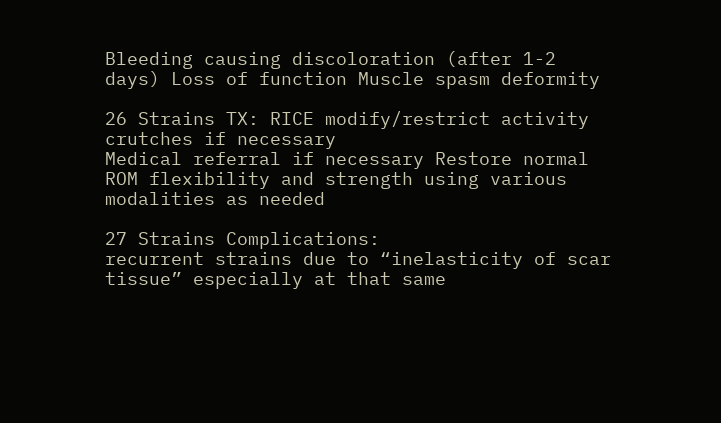Bleeding causing discoloration (after 1-2 days) Loss of function Muscle spasm deformity

26 Strains TX: RICE modify/restrict activity crutches if necessary
Medical referral if necessary Restore normal ROM flexibility and strength using various modalities as needed

27 Strains Complications:
recurrent strains due to “inelasticity of scar tissue” especially at that same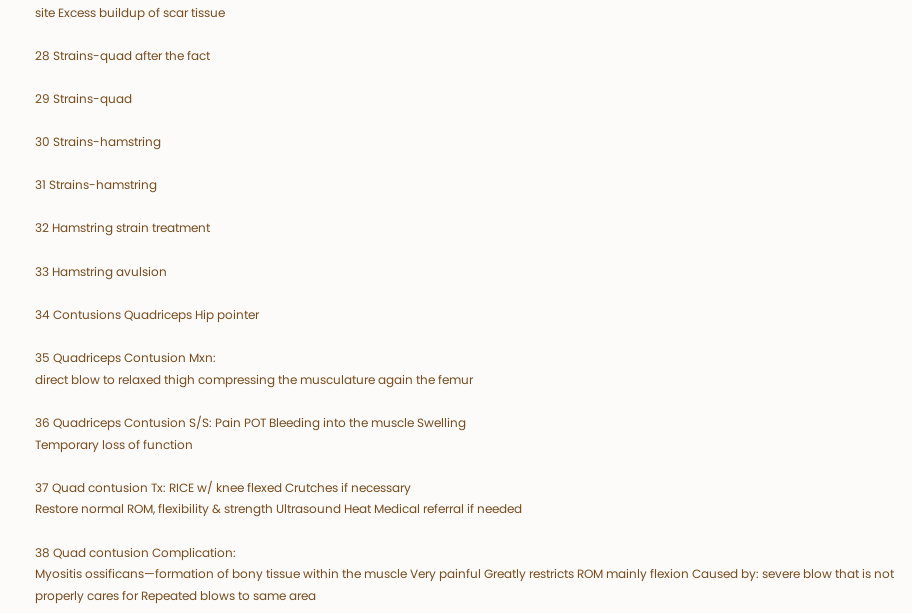site Excess buildup of scar tissue

28 Strains-quad after the fact

29 Strains-quad

30 Strains-hamstring

31 Strains-hamstring

32 Hamstring strain treatment

33 Hamstring avulsion

34 Contusions Quadriceps Hip pointer

35 Quadriceps Contusion Mxn:
direct blow to relaxed thigh compressing the musculature again the femur

36 Quadriceps Contusion S/S: Pain POT Bleeding into the muscle Swelling
Temporary loss of function

37 Quad contusion Tx: RICE w/ knee flexed Crutches if necessary
Restore normal ROM, flexibility & strength Ultrasound Heat Medical referral if needed

38 Quad contusion Complication:
Myositis ossificans—formation of bony tissue within the muscle Very painful Greatly restricts ROM mainly flexion Caused by: severe blow that is not properly cares for Repeated blows to same area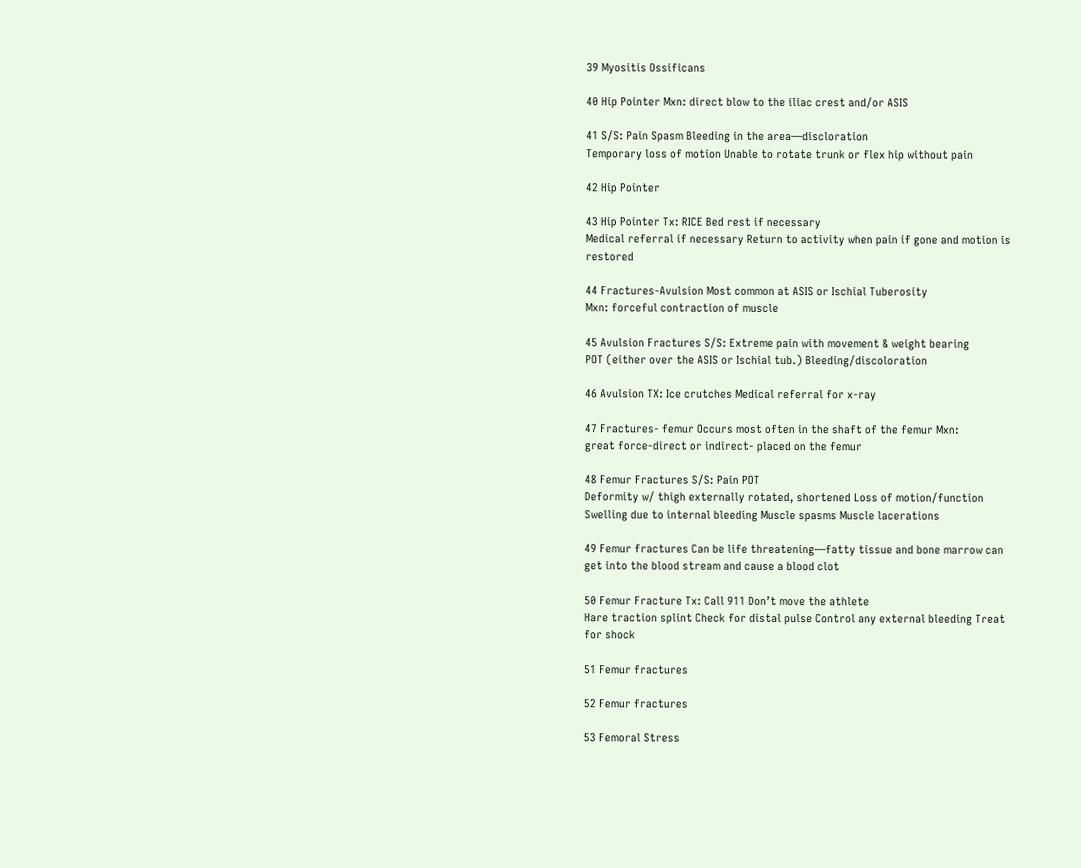39 Myositis Ossificans

40 Hip Pointer Mxn: direct blow to the iliac crest and/or ASIS

41 S/S: Pain Spasm Bleeding in the area—discloration
Temporary loss of motion Unable to rotate trunk or flex hip without pain

42 Hip Pointer

43 Hip Pointer Tx: RICE Bed rest if necessary
Medical referral if necessary Return to activity when pain if gone and motion is restored

44 Fractures-Avulsion Most common at ASIS or Ischial Tuberosity
Mxn: forceful contraction of muscle

45 Avulsion Fractures S/S: Extreme pain with movement & weight bearing
POT (either over the ASIS or Ischial tub.) Bleeding/discoloration

46 Avulsion TX: Ice crutches Medical referral for x-ray

47 Fractures- femur Occurs most often in the shaft of the femur Mxn:
great force-direct or indirect- placed on the femur

48 Femur Fractures S/S: Pain POT
Deformity w/ thigh externally rotated, shortened Loss of motion/function Swelling due to internal bleeding Muscle spasms Muscle lacerations

49 Femur fractures Can be life threatening—fatty tissue and bone marrow can get into the blood stream and cause a blood clot

50 Femur Fracture Tx: Call 911 Don’t move the athlete
Hare traction splint Check for distal pulse Control any external bleeding Treat for shock

51 Femur fractures

52 Femur fractures

53 Femoral Stress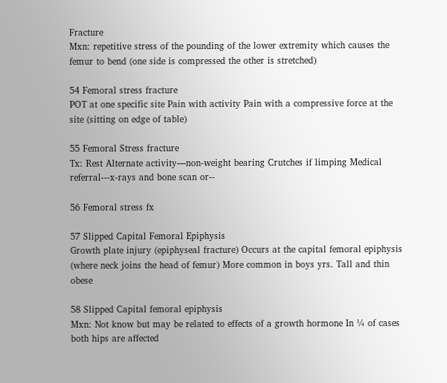Fracture
Mxn: repetitive stress of the pounding of the lower extremity which causes the femur to bend (one side is compressed the other is stretched)

54 Femoral stress fracture
POT at one specific site Pain with activity Pain with a compressive force at the site (sitting on edge of table)

55 Femoral Stress fracture
Tx: Rest Alternate activity—non-weight bearing Crutches if limping Medical referral---x-rays and bone scan or--

56 Femoral stress fx

57 Slipped Capital Femoral Epiphysis
Growth plate injury (epiphyseal fracture) Occurs at the capital femoral epiphysis (where neck joins the head of femur) More common in boys yrs. Tall and thin obese

58 Slipped Capital femoral epiphysis
Mxn: Not know but may be related to effects of a growth hormone In ¼ of cases both hips are affected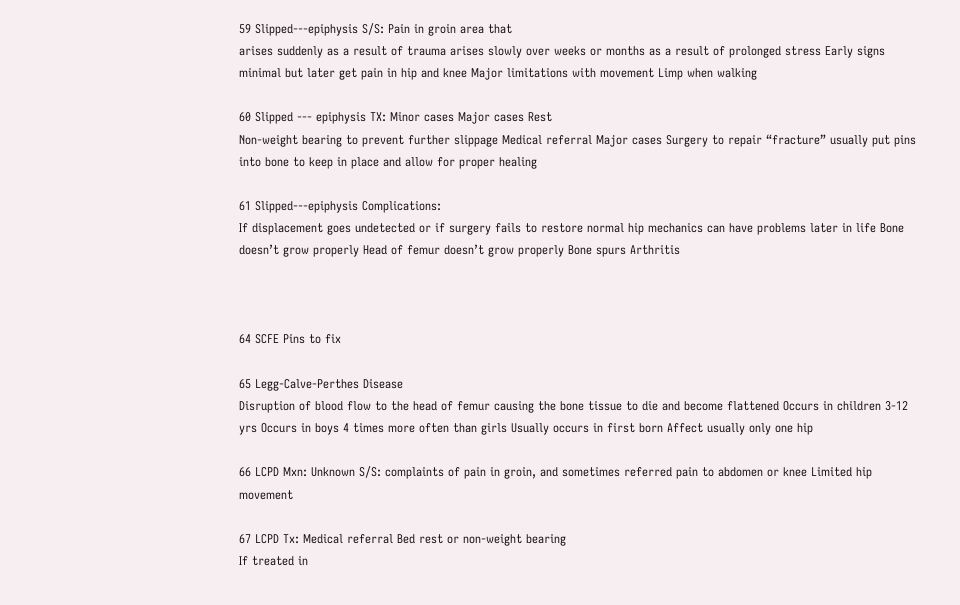59 Slipped---epiphysis S/S: Pain in groin area that
arises suddenly as a result of trauma arises slowly over weeks or months as a result of prolonged stress Early signs minimal but later get pain in hip and knee Major limitations with movement Limp when walking

60 Slipped --- epiphysis TX: Minor cases Major cases Rest
Non-weight bearing to prevent further slippage Medical referral Major cases Surgery to repair “fracture” usually put pins into bone to keep in place and allow for proper healing

61 Slipped---epiphysis Complications:
If displacement goes undetected or if surgery fails to restore normal hip mechanics can have problems later in life Bone doesn’t grow properly Head of femur doesn’t grow properly Bone spurs Arthritis



64 SCFE Pins to fix

65 Legg-Calve-Perthes Disease
Disruption of blood flow to the head of femur causing the bone tissue to die and become flattened Occurs in children 3-12 yrs Occurs in boys 4 times more often than girls Usually occurs in first born Affect usually only one hip

66 LCPD Mxn: Unknown S/S: complaints of pain in groin, and sometimes referred pain to abdomen or knee Limited hip movement

67 LCPD Tx: Medical referral Bed rest or non-weight bearing
If treated in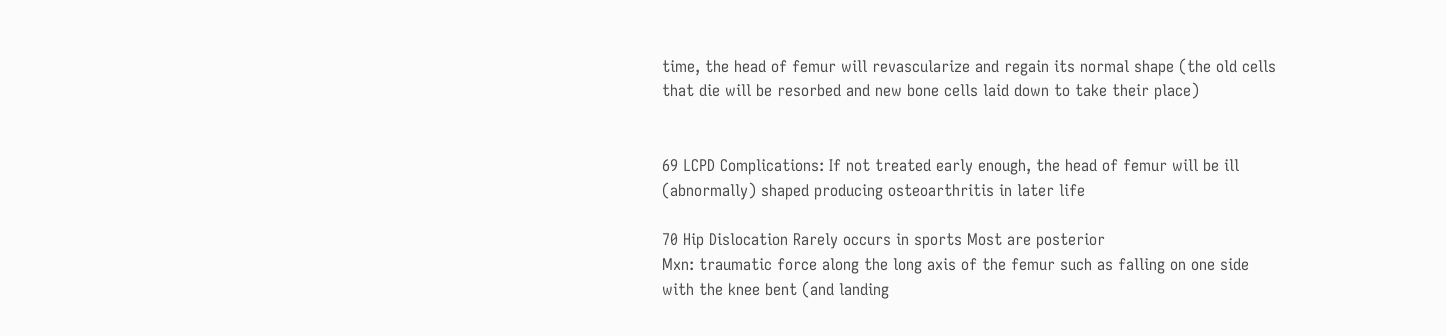time, the head of femur will revascularize and regain its normal shape (the old cells that die will be resorbed and new bone cells laid down to take their place)


69 LCPD Complications: If not treated early enough, the head of femur will be ill (abnormally) shaped producing osteoarthritis in later life

70 Hip Dislocation Rarely occurs in sports Most are posterior
Mxn: traumatic force along the long axis of the femur such as falling on one side with the knee bent (and landing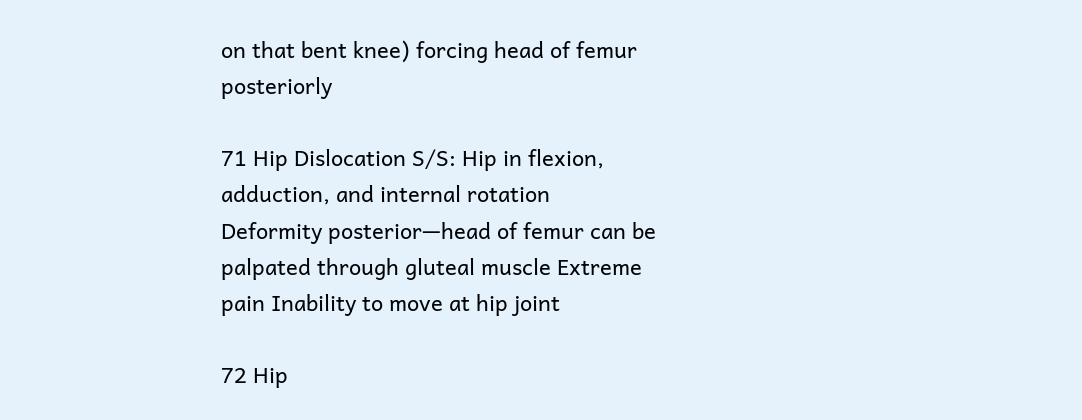on that bent knee) forcing head of femur posteriorly

71 Hip Dislocation S/S: Hip in flexion, adduction, and internal rotation
Deformity posterior—head of femur can be palpated through gluteal muscle Extreme pain Inability to move at hip joint

72 Hip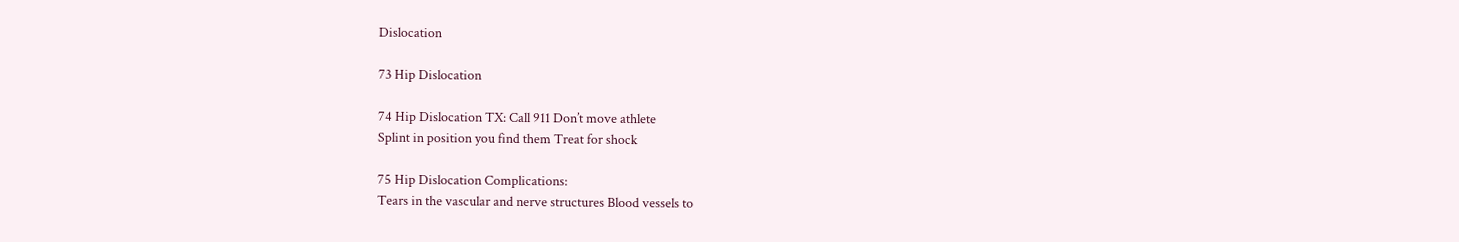Dislocation

73 Hip Dislocation

74 Hip Dislocation TX: Call 911 Don’t move athlete
Splint in position you find them Treat for shock

75 Hip Dislocation Complications:
Tears in the vascular and nerve structures Blood vessels to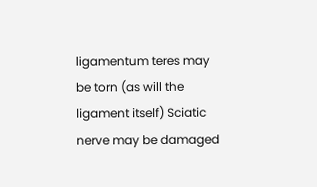ligamentum teres may be torn (as will the ligament itself) Sciatic nerve may be damaged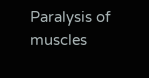Paralysis of muscles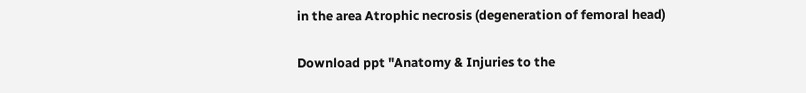in the area Atrophic necrosis (degeneration of femoral head)

Download ppt "Anatomy & Injuries to the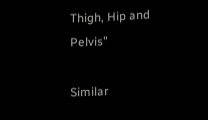Thigh, Hip and Pelvis"

Similar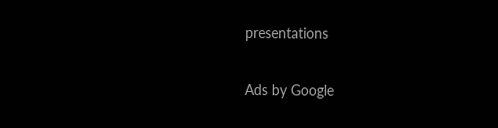presentations

Ads by Google